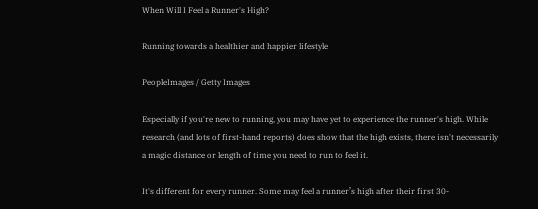When Will I Feel a Runner's High?

Running towards a healthier and happier lifestyle

PeopleImages / Getty Images

Especially if you're new to running, you may have yet to experience the runner's high. While research (and lots of first-hand reports) does show that the high exists, there isn't necessarily a magic distance or length of time you need to run to feel it.

It's different for every runner. Some may feel a runner’s high after their first 30-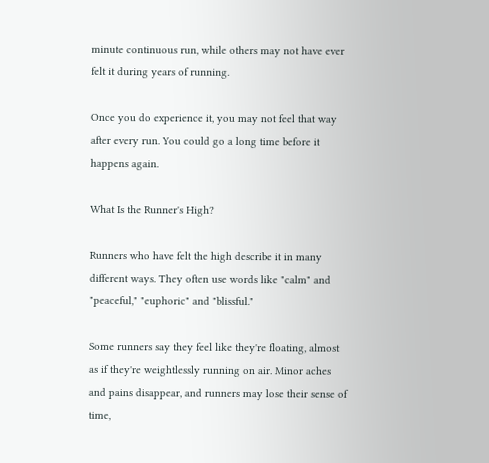minute continuous run, while others may not have ever felt it during years of running.

Once you do experience it, you may not feel that way after every run. You could go a long time before it happens again.

What Is the Runner's High?

Runners who have felt the high describe it in many different ways. They often use words like "calm" and "peaceful," "euphoric" and "blissful."

Some runners say they feel like they're floating, almost as if they're weightlessly running on air. Minor aches and pains disappear, and runners may lose their sense of time,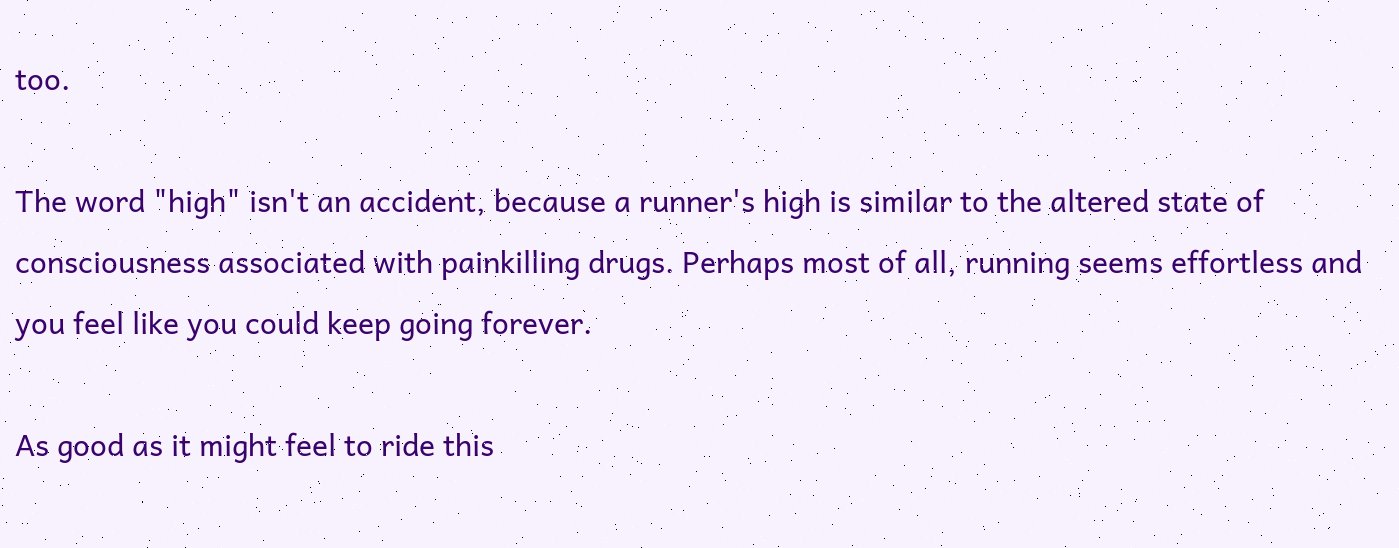too.

The word "high" isn't an accident, because a runner's high is similar to the altered state of consciousness associated with painkilling drugs. Perhaps most of all, running seems effortless and you feel like you could keep going forever.

As good as it might feel to ride this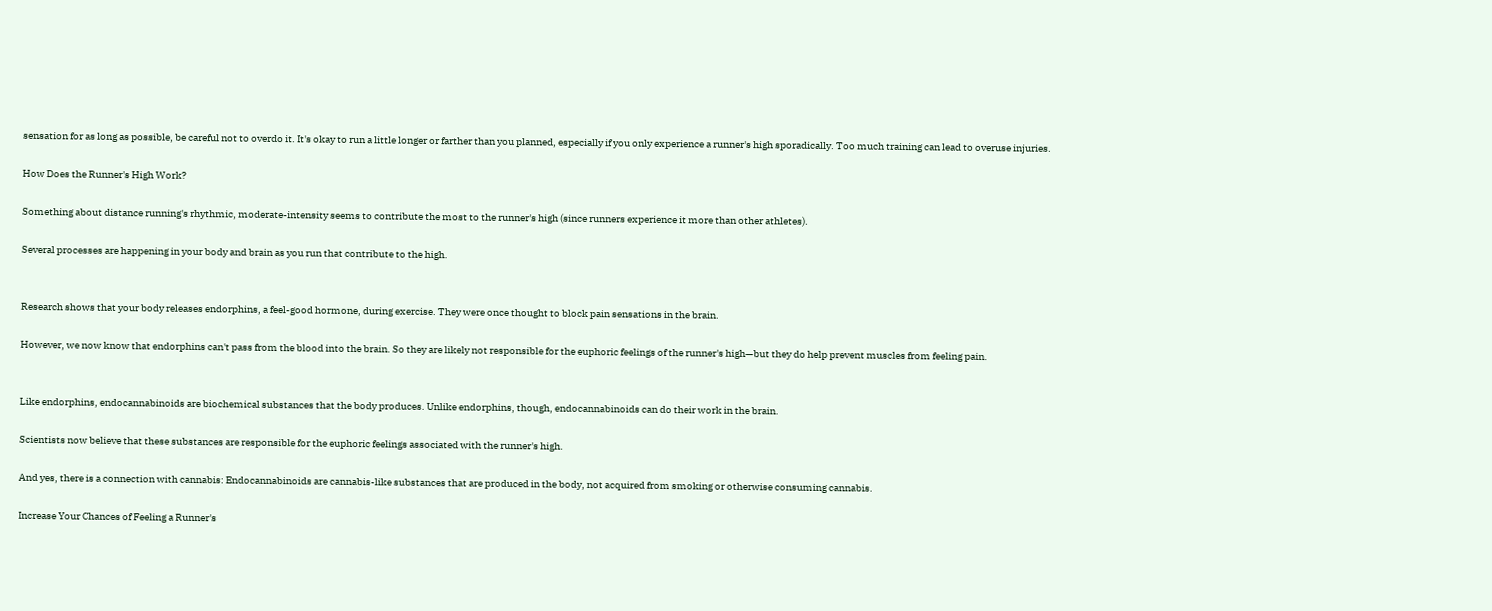sensation for as long as possible, be careful not to overdo it. It's okay to run a little longer or farther than you planned, especially if you only experience a runner's high sporadically. Too much training can lead to overuse injuries.

How Does the Runner's High Work?

Something about distance running's rhythmic, moderate-intensity seems to contribute the most to the runner's high (since runners experience it more than other athletes).

Several processes are happening in your body and brain as you run that contribute to the high.


Research shows that your body releases endorphins, a feel-good hormone, during exercise. They were once thought to block pain sensations in the brain.

However, we now know that endorphins can't pass from the blood into the brain. So they are likely not responsible for the euphoric feelings of the runner's high—but they do help prevent muscles from feeling pain.


Like endorphins, endocannabinoids are biochemical substances that the body produces. Unlike endorphins, though, endocannabinoids can do their work in the brain.

Scientists now believe that these substances are responsible for the euphoric feelings associated with the runner's high.

And yes, there is a connection with cannabis: Endocannabinoids are cannabis-like substances that are produced in the body, not acquired from smoking or otherwise consuming cannabis.

Increase Your Chances of Feeling a Runner's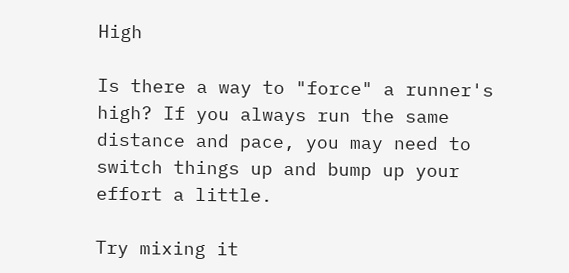High

Is there a way to "force" a runner's high? If you always run the same distance and pace, you may need to switch things up and bump up your effort a little.

Try mixing it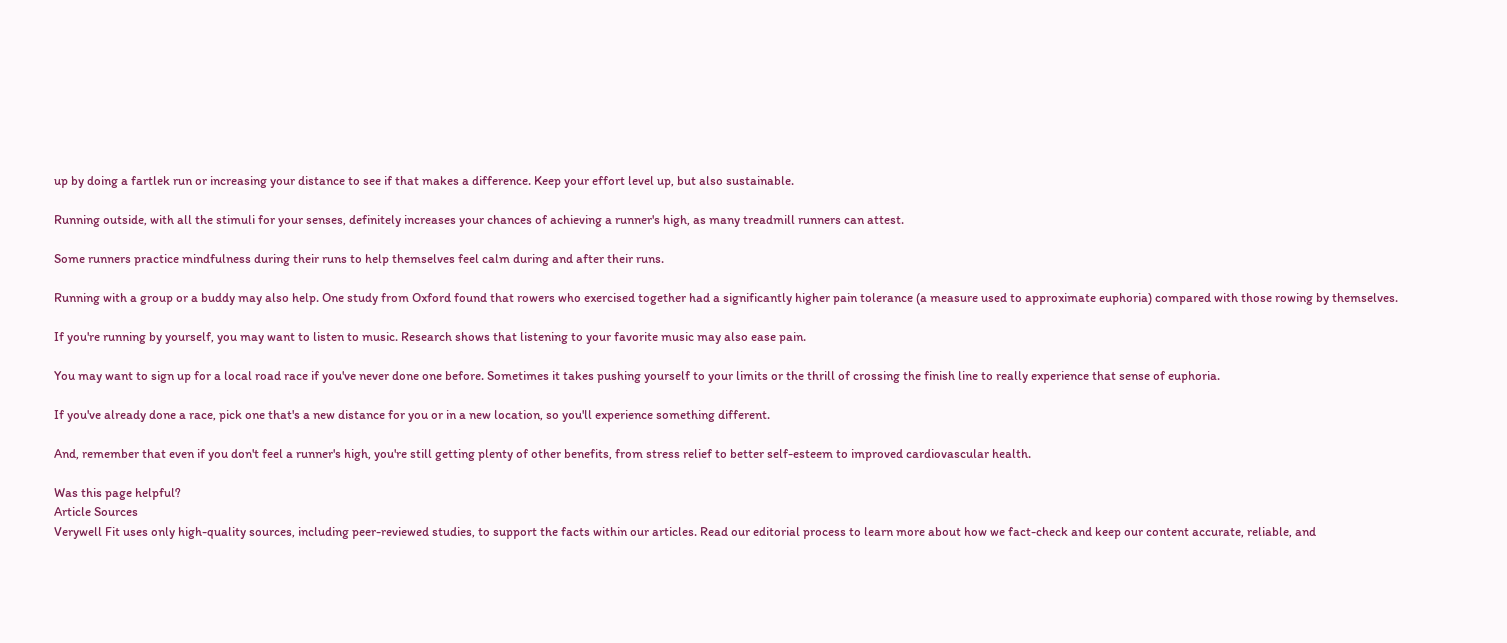up by doing a fartlek run or increasing your distance to see if that makes a difference. Keep your effort level up, but also sustainable.

Running outside, with all the stimuli for your senses, definitely increases your chances of achieving a runner's high, as many treadmill runners can attest.

Some runners practice mindfulness during their runs to help themselves feel calm during and after their runs.

Running with a group or a buddy may also help. One study from Oxford found that rowers who exercised together had a significantly higher pain tolerance (a measure used to approximate euphoria) compared with those rowing by themselves.

If you're running by yourself, you may want to listen to music. Research shows that listening to your favorite music may also ease pain.

You may want to sign up for a local road race if you've never done one before. Sometimes it takes pushing yourself to your limits or the thrill of crossing the finish line to really experience that sense of euphoria.

If you've already done a race, pick one that's a new distance for you or in a new location, so you'll experience something different.

And, remember that even if you don't feel a runner's high, you're still getting plenty of other benefits, from stress relief to better self-esteem to improved cardiovascular health.

Was this page helpful?
Article Sources
Verywell Fit uses only high-quality sources, including peer-reviewed studies, to support the facts within our articles. Read our editorial process to learn more about how we fact-check and keep our content accurate, reliable, and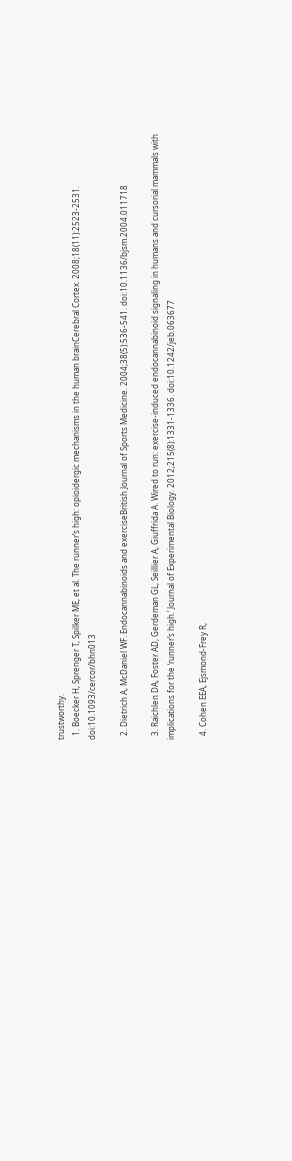trustworthy.
  1. Boecker H, Sprenger T, Spilker ME, et al. The runner’s high: opioidergic mechanisms in the human brainCerebral Cortex. 2008;18(11):2523-2531. doi:10.1093/cercor/bhn013

  2. Dietrich A, McDaniel WF. Endocannabinoids and exerciseBritish Journal of Sports Medicine. 2004;38(5):536-541. doi:10.1136/bjsm.2004.011718

  3. Raichlen DA, Foster AD, Gerdeman GL, Seillier A, Giuffrida A. Wired to run: exercise-induced endocannabinoid signaling in humans and cursorial mammals with implications for the ‘runner’s high.’ Journal of Experimental Biology. 2012;215(8):1331-1336. doi:10.1242/jeb.063677

  4. Cohen EEA, Ejsmond-Frey R,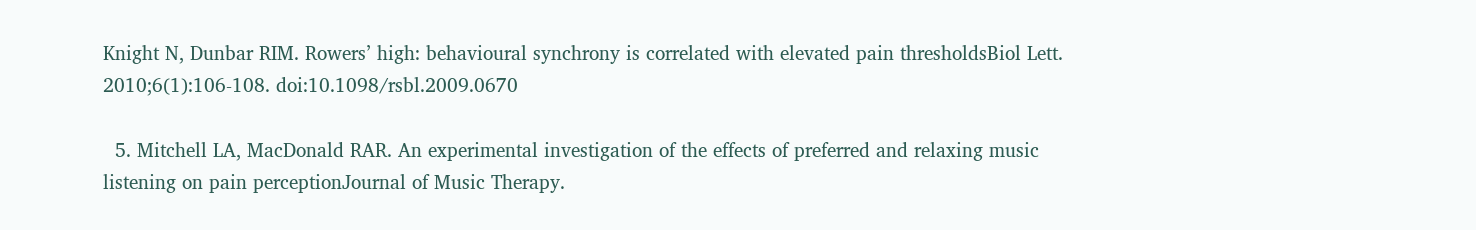Knight N, Dunbar RIM. Rowers’ high: behavioural synchrony is correlated with elevated pain thresholdsBiol Lett. 2010;6(1):106-108. doi:10.1098/rsbl.2009.0670

  5. Mitchell LA, MacDonald RAR. An experimental investigation of the effects of preferred and relaxing music listening on pain perceptionJournal of Music Therapy.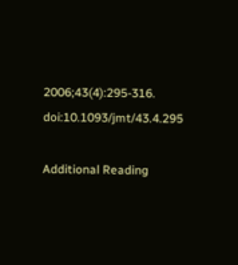2006;43(4):295-316. doi:10.1093/jmt/43.4.295

Additional Reading